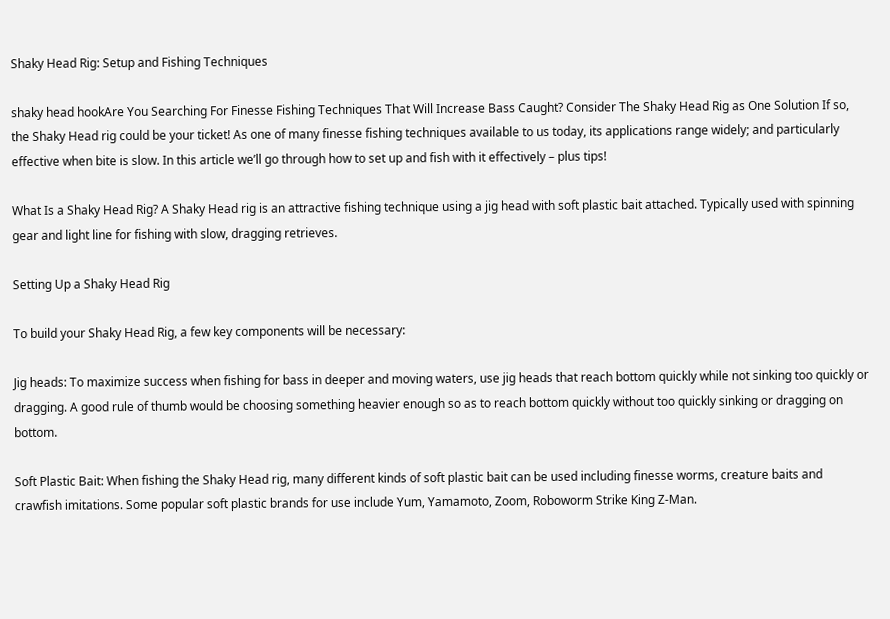Shaky Head Rig: Setup and Fishing Techniques

shaky head hookAre You Searching For Finesse Fishing Techniques That Will Increase Bass Caught? Consider The Shaky Head Rig as One Solution If so, the Shaky Head rig could be your ticket! As one of many finesse fishing techniques available to us today, its applications range widely; and particularly effective when bite is slow. In this article we’ll go through how to set up and fish with it effectively – plus tips!

What Is a Shaky Head Rig? A Shaky Head rig is an attractive fishing technique using a jig head with soft plastic bait attached. Typically used with spinning gear and light line for fishing with slow, dragging retrieves.

Setting Up a Shaky Head Rig

To build your Shaky Head Rig, a few key components will be necessary:

Jig heads: To maximize success when fishing for bass in deeper and moving waters, use jig heads that reach bottom quickly while not sinking too quickly or dragging. A good rule of thumb would be choosing something heavier enough so as to reach bottom quickly without too quickly sinking or dragging on bottom.

Soft Plastic Bait: When fishing the Shaky Head rig, many different kinds of soft plastic bait can be used including finesse worms, creature baits and crawfish imitations. Some popular soft plastic brands for use include Yum, Yamamoto, Zoom, Roboworm Strike King Z-Man.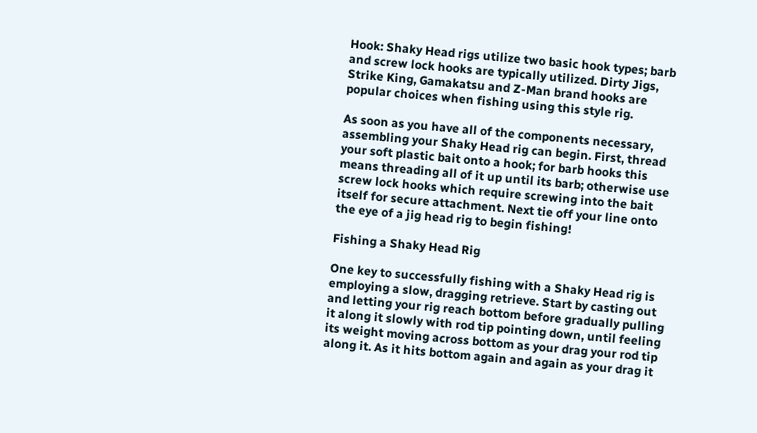Hook: Shaky Head rigs utilize two basic hook types; barb and screw lock hooks are typically utilized. Dirty Jigs, Strike King, Gamakatsu and Z-Man brand hooks are popular choices when fishing using this style rig.

As soon as you have all of the components necessary, assembling your Shaky Head rig can begin. First, thread your soft plastic bait onto a hook; for barb hooks this means threading all of it up until its barb; otherwise use screw lock hooks which require screwing into the bait itself for secure attachment. Next tie off your line onto the eye of a jig head rig to begin fishing!

Fishing a Shaky Head Rig

One key to successfully fishing with a Shaky Head rig is employing a slow, dragging retrieve. Start by casting out and letting your rig reach bottom before gradually pulling it along it slowly with rod tip pointing down, until feeling its weight moving across bottom as your drag your rod tip along it. As it hits bottom again and again as your drag it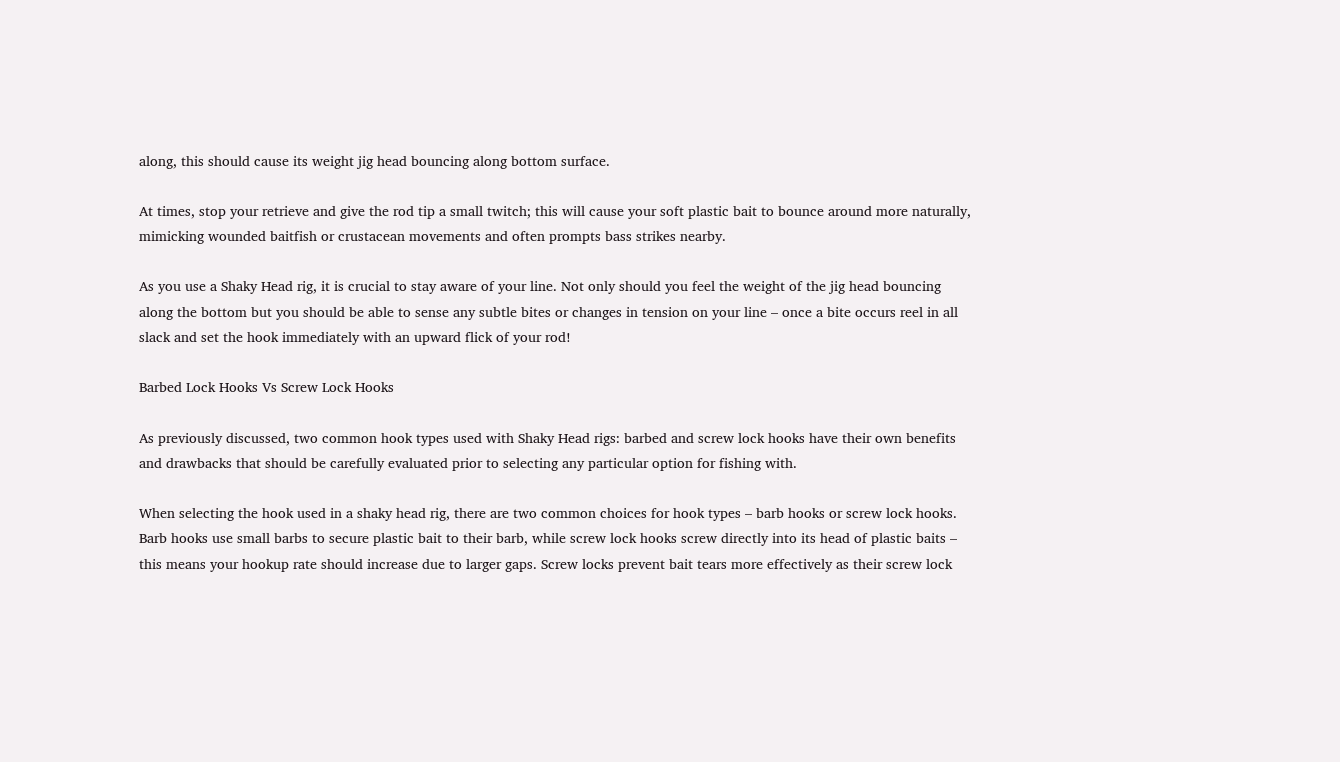along, this should cause its weight jig head bouncing along bottom surface.

At times, stop your retrieve and give the rod tip a small twitch; this will cause your soft plastic bait to bounce around more naturally, mimicking wounded baitfish or crustacean movements and often prompts bass strikes nearby.

As you use a Shaky Head rig, it is crucial to stay aware of your line. Not only should you feel the weight of the jig head bouncing along the bottom but you should be able to sense any subtle bites or changes in tension on your line – once a bite occurs reel in all slack and set the hook immediately with an upward flick of your rod!

Barbed Lock Hooks Vs Screw Lock Hooks

As previously discussed, two common hook types used with Shaky Head rigs: barbed and screw lock hooks have their own benefits and drawbacks that should be carefully evaluated prior to selecting any particular option for fishing with.

When selecting the hook used in a shaky head rig, there are two common choices for hook types – barb hooks or screw lock hooks. Barb hooks use small barbs to secure plastic bait to their barb, while screw lock hooks screw directly into its head of plastic baits – this means your hookup rate should increase due to larger gaps. Screw locks prevent bait tears more effectively as their screw lock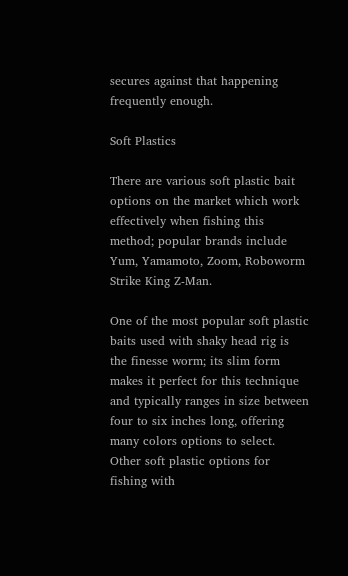secures against that happening frequently enough.

Soft Plastics

There are various soft plastic bait options on the market which work effectively when fishing this method; popular brands include Yum, Yamamoto, Zoom, Roboworm Strike King Z-Man.

One of the most popular soft plastic baits used with shaky head rig is the finesse worm; its slim form makes it perfect for this technique and typically ranges in size between four to six inches long, offering many colors options to select. Other soft plastic options for fishing with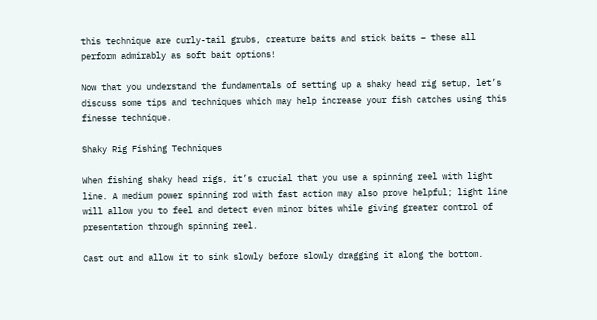this technique are curly-tail grubs, creature baits and stick baits – these all perform admirably as soft bait options!

Now that you understand the fundamentals of setting up a shaky head rig setup, let’s discuss some tips and techniques which may help increase your fish catches using this finesse technique.

Shaky Rig Fishing Techniques

When fishing shaky head rigs, it’s crucial that you use a spinning reel with light line. A medium power spinning rod with fast action may also prove helpful; light line will allow you to feel and detect even minor bites while giving greater control of presentation through spinning reel.

Cast out and allow it to sink slowly before slowly dragging it along the bottom.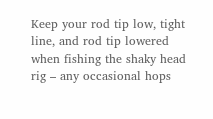Keep your rod tip low, tight line, and rod tip lowered when fishing the shaky head rig – any occasional hops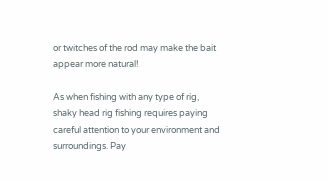or twitches of the rod may make the bait appear more natural!

As when fishing with any type of rig, shaky head rig fishing requires paying careful attention to your environment and surroundings. Pay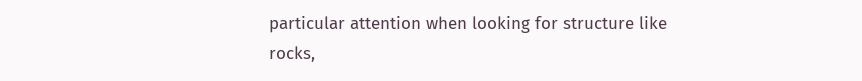particular attention when looking for structure like rocks,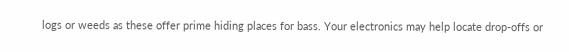logs or weeds as these offer prime hiding places for bass. Your electronics may help locate drop-offs or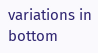variations in bottom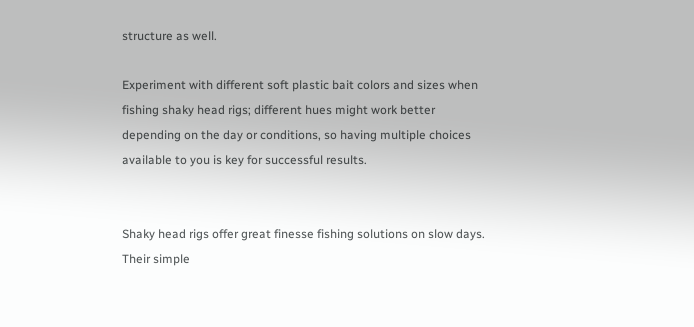structure as well.

Experiment with different soft plastic bait colors and sizes when fishing shaky head rigs; different hues might work better depending on the day or conditions, so having multiple choices available to you is key for successful results.


Shaky head rigs offer great finesse fishing solutions on slow days. Their simple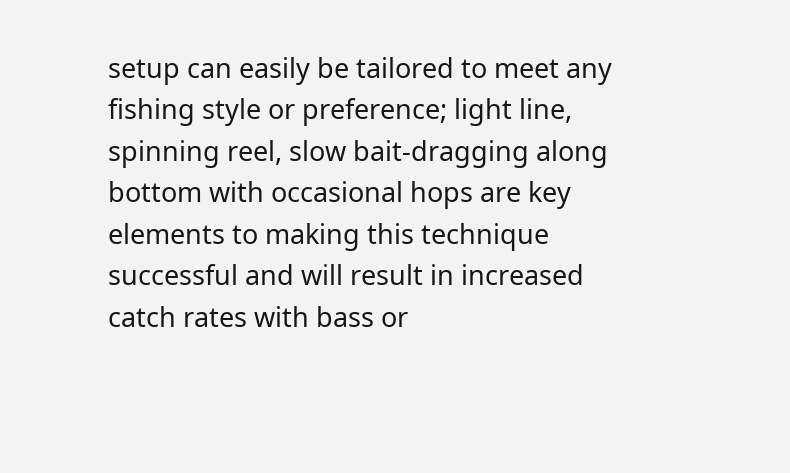setup can easily be tailored to meet any fishing style or preference; light line, spinning reel, slow bait-dragging along bottom with occasional hops are key elements to making this technique successful and will result in increased catch rates with bass or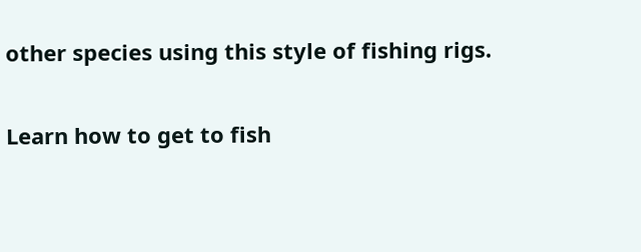other species using this style of fishing rigs.

Learn how to get to fish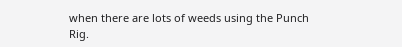when there are lots of weeds using the Punch Rig.